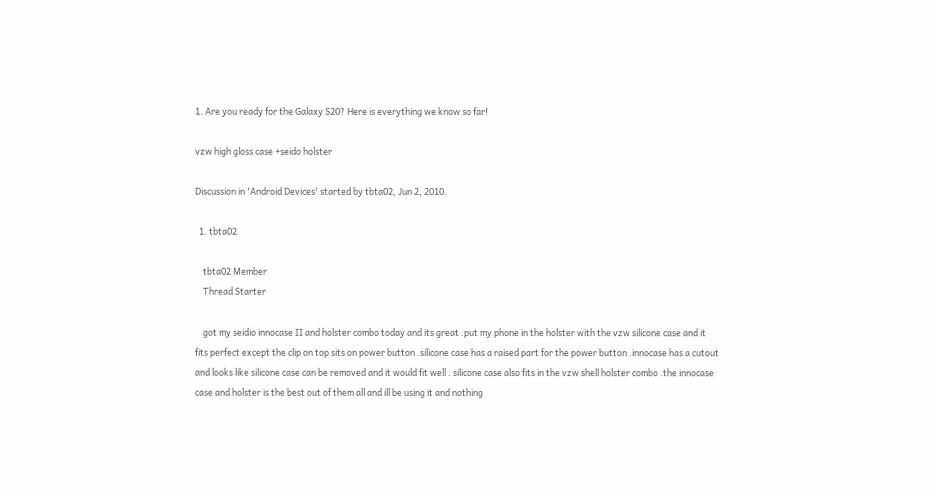1. Are you ready for the Galaxy S20? Here is everything we know so far!

vzw high gloss case +seido holster

Discussion in 'Android Devices' started by tbta02, Jun 2, 2010.

  1. tbta02

    tbta02 Member
    Thread Starter

    got my seidio innocase II and holster combo today and its great .put my phone in the holster with the vzw silicone case and it fits perfect except the clip on top sits on power button .silicone case has a raised part for the power button .innocase has a cutout and looks like silicone case can be removed and it would fit well . silicone case also fits in the vzw shell holster combo .the innocase case and holster is the best out of them all and ill be using it and nothing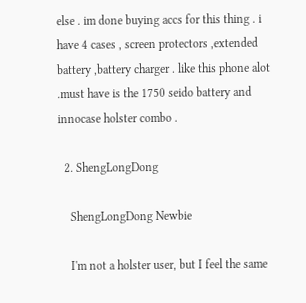else . im done buying accs for this thing . i have 4 cases , screen protectors ,extended battery ,battery charger . like this phone alot .must have is the 1750 seido battery and innocase holster combo .

  2. ShengLongDong

    ShengLongDong Newbie

    I'm not a holster user, but I feel the same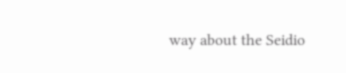way about the Seidio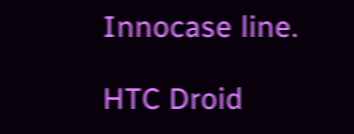Innocase line.

HTC Droid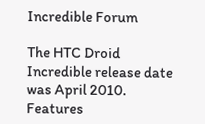Incredible Forum

The HTC Droid Incredible release date was April 2010. Features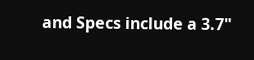and Specs include a 3.7"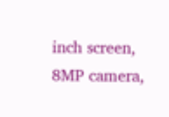inch screen, 8MP camera,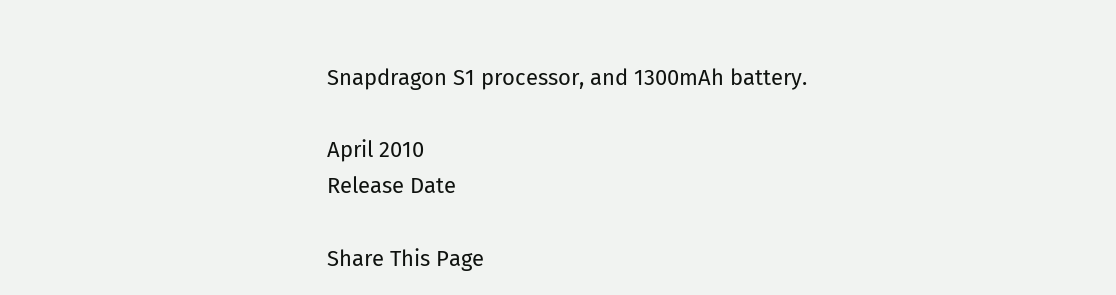Snapdragon S1 processor, and 1300mAh battery.

April 2010
Release Date

Share This Page